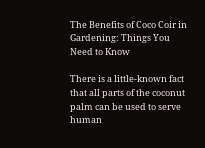The Benefits of Coco Coir in Gardening: Things You Need to Know

There is a little-known fact that all parts of the coconut palm can be used to serve human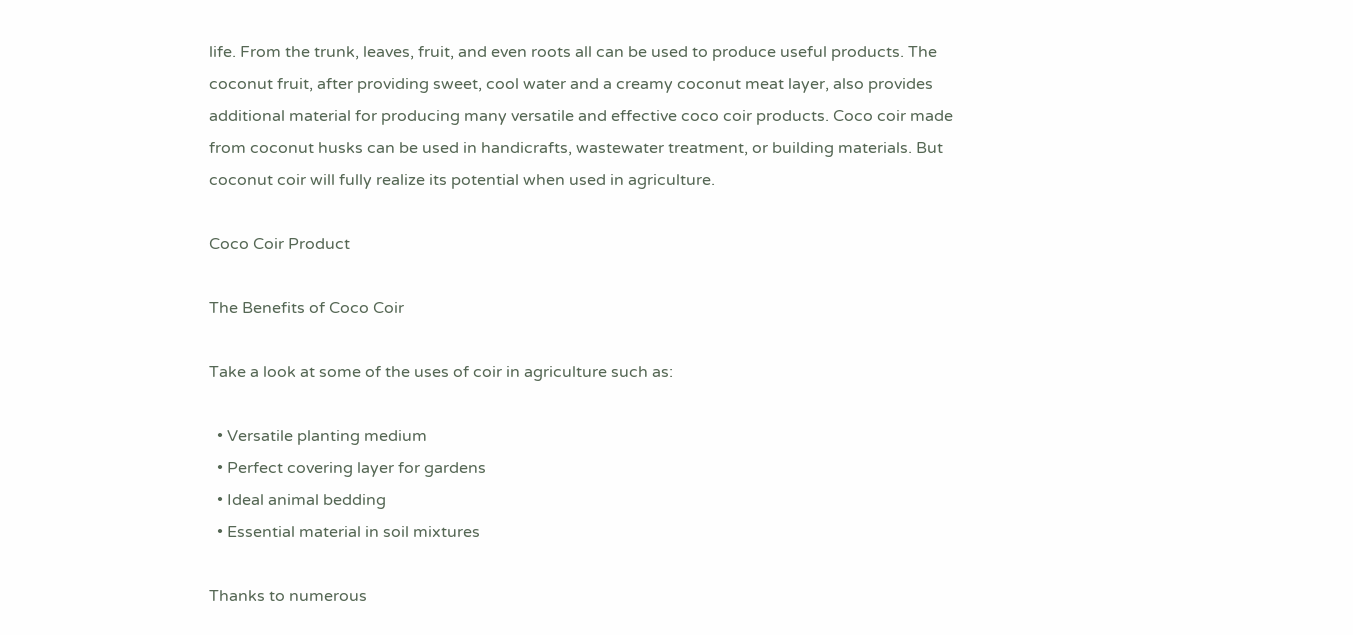life. From the trunk, leaves, fruit, and even roots all can be used to produce useful products. The coconut fruit, after providing sweet, cool water and a creamy coconut meat layer, also provides additional material for producing many versatile and effective coco coir products. Coco coir made from coconut husks can be used in handicrafts, wastewater treatment, or building materials. But coconut coir will fully realize its potential when used in agriculture.

Coco Coir Product

The Benefits of Coco Coir

Take a look at some of the uses of coir in agriculture such as:

  • Versatile planting medium
  • Perfect covering layer for gardens
  • Ideal animal bedding
  • Essential material in soil mixtures

Thanks to numerous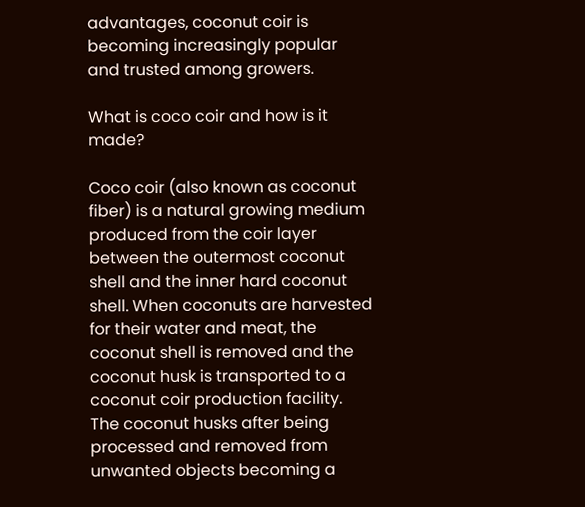advantages, coconut coir is becoming increasingly popular and trusted among growers.

What is coco coir and how is it made?

Coco coir (also known as coconut fiber) is a natural growing medium produced from the coir layer between the outermost coconut shell and the inner hard coconut shell. When coconuts are harvested for their water and meat, the coconut shell is removed and the coconut husk is transported to a coconut coir production facility. The coconut husks after being processed and removed from unwanted objects becoming a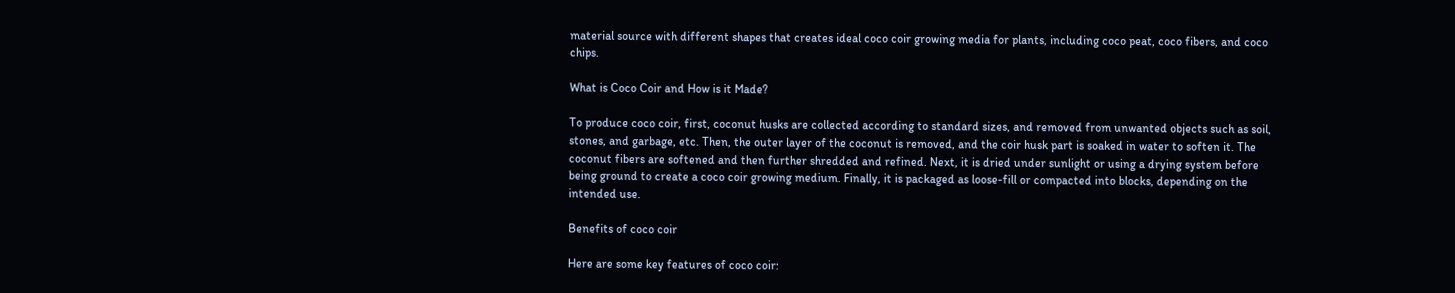material source with different shapes that creates ideal coco coir growing media for plants, including coco peat, coco fibers, and coco chips.

What is Coco Coir and How is it Made?

To produce coco coir, first, coconut husks are collected according to standard sizes, and removed from unwanted objects such as soil, stones, and garbage, etc. Then, the outer layer of the coconut is removed, and the coir husk part is soaked in water to soften it. The coconut fibers are softened and then further shredded and refined. Next, it is dried under sunlight or using a drying system before being ground to create a coco coir growing medium. Finally, it is packaged as loose-fill or compacted into blocks, depending on the intended use.

Benefits of coco coir

Here are some key features of coco coir: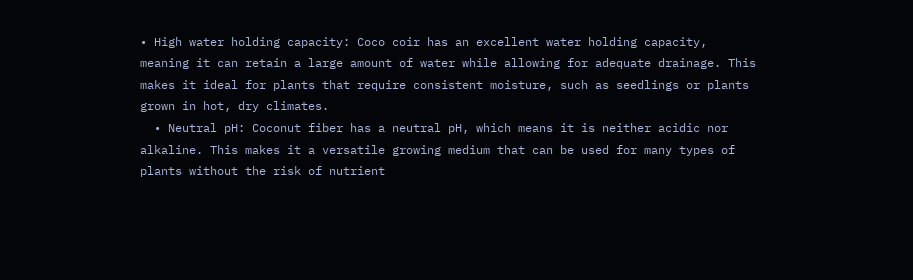• High water holding capacity: Coco coir has an excellent water holding capacity, meaning it can retain a large amount of water while allowing for adequate drainage. This makes it ideal for plants that require consistent moisture, such as seedlings or plants grown in hot, dry climates.
  • Neutral pH: Coconut fiber has a neutral pH, which means it is neither acidic nor alkaline. This makes it a versatile growing medium that can be used for many types of plants without the risk of nutrient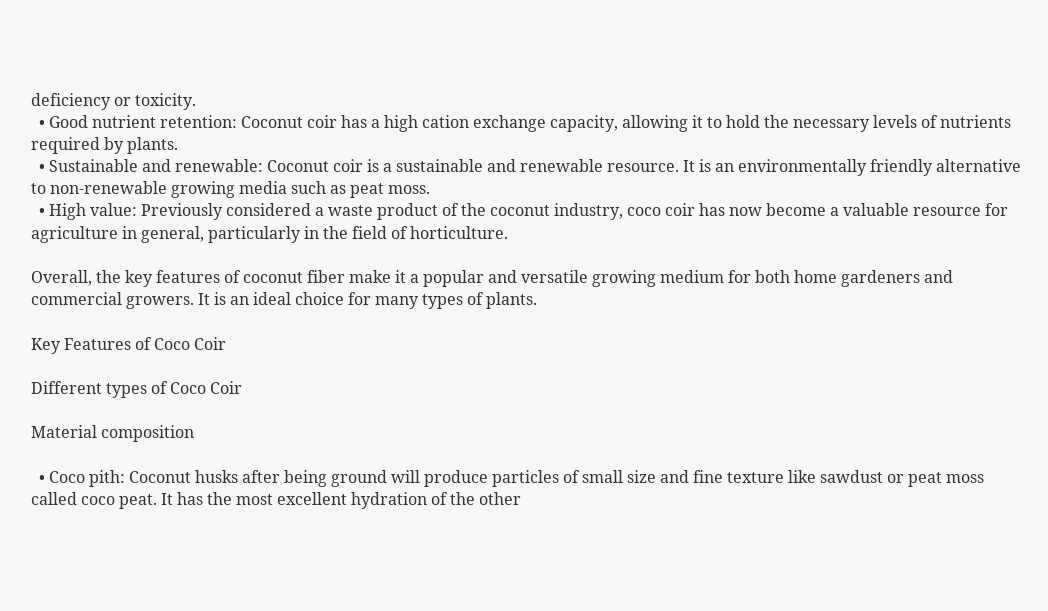deficiency or toxicity.
  • Good nutrient retention: Coconut coir has a high cation exchange capacity, allowing it to hold the necessary levels of nutrients required by plants.
  • Sustainable and renewable: Coconut coir is a sustainable and renewable resource. It is an environmentally friendly alternative to non-renewable growing media such as peat moss.
  • High value: Previously considered a waste product of the coconut industry, coco coir has now become a valuable resource for agriculture in general, particularly in the field of horticulture.

Overall, the key features of coconut fiber make it a popular and versatile growing medium for both home gardeners and commercial growers. It is an ideal choice for many types of plants.

Key Features of Coco Coir

Different types of Coco Coir

Material composition

  • Coco pith: Coconut husks after being ground will produce particles of small size and fine texture like sawdust or peat moss called coco peat. It has the most excellent hydration of the other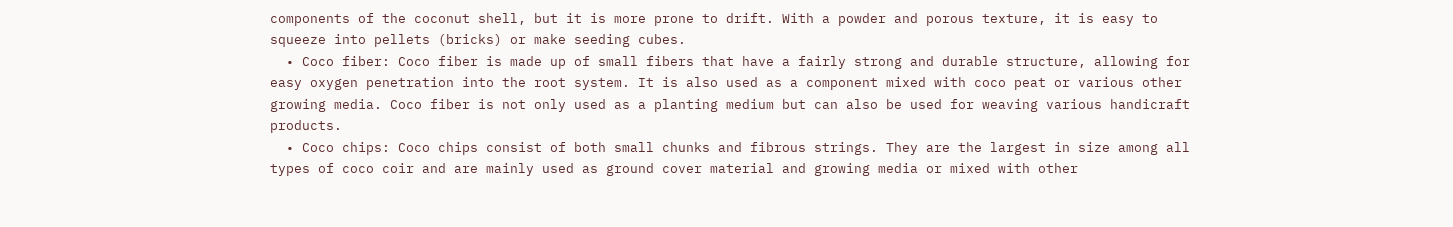components of the coconut shell, but it is more prone to drift. With a powder and porous texture, it is easy to squeeze into pellets (bricks) or make seeding cubes.
  • Coco fiber: Coco fiber is made up of small fibers that have a fairly strong and durable structure, allowing for easy oxygen penetration into the root system. It is also used as a component mixed with coco peat or various other growing media. Coco fiber is not only used as a planting medium but can also be used for weaving various handicraft products.
  • Coco chips: Coco chips consist of both small chunks and fibrous strings. They are the largest in size among all types of coco coir and are mainly used as ground cover material and growing media or mixed with other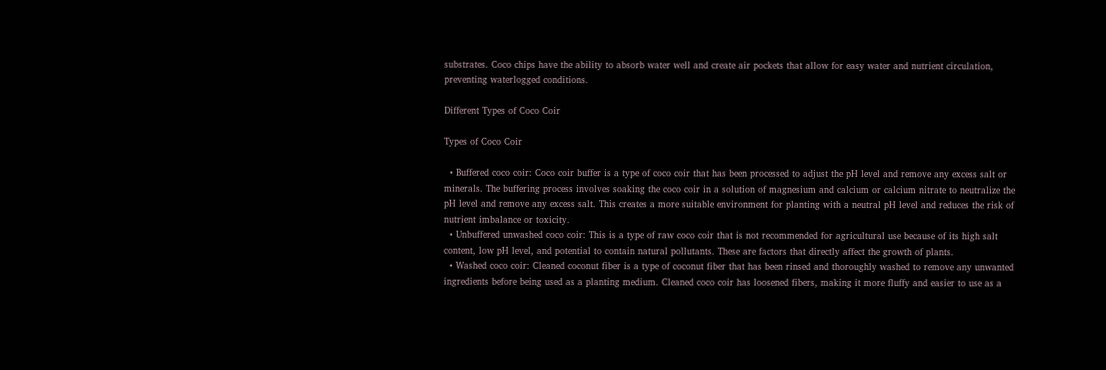substrates. Coco chips have the ability to absorb water well and create air pockets that allow for easy water and nutrient circulation, preventing waterlogged conditions.

Different Types of Coco Coir

Types of Coco Coir

  • Buffered coco coir: Coco coir buffer is a type of coco coir that has been processed to adjust the pH level and remove any excess salt or minerals. The buffering process involves soaking the coco coir in a solution of magnesium and calcium or calcium nitrate to neutralize the pH level and remove any excess salt. This creates a more suitable environment for planting with a neutral pH level and reduces the risk of nutrient imbalance or toxicity.
  • Unbuffered unwashed coco coir: This is a type of raw coco coir that is not recommended for agricultural use because of its high salt content, low pH level, and potential to contain natural pollutants. These are factors that directly affect the growth of plants.
  • Washed coco coir: Cleaned coconut fiber is a type of coconut fiber that has been rinsed and thoroughly washed to remove any unwanted ingredients before being used as a planting medium. Cleaned coco coir has loosened fibers, making it more fluffy and easier to use as a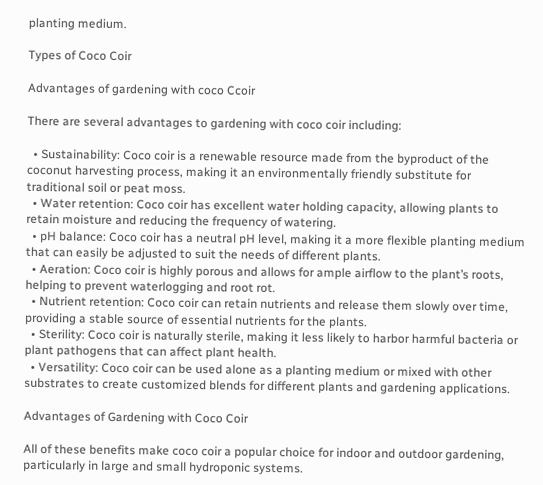planting medium.

Types of Coco Coir

Advantages of gardening with coco Ccoir

There are several advantages to gardening with coco coir including:

  • Sustainability: Coco coir is a renewable resource made from the byproduct of the coconut harvesting process, making it an environmentally friendly substitute for traditional soil or peat moss.
  • Water retention: Coco coir has excellent water holding capacity, allowing plants to retain moisture and reducing the frequency of watering.
  • pH balance: Coco coir has a neutral pH level, making it a more flexible planting medium that can easily be adjusted to suit the needs of different plants.
  • Aeration: Coco coir is highly porous and allows for ample airflow to the plant’s roots, helping to prevent waterlogging and root rot.
  • Nutrient retention: Coco coir can retain nutrients and release them slowly over time, providing a stable source of essential nutrients for the plants.
  • Sterility: Coco coir is naturally sterile, making it less likely to harbor harmful bacteria or plant pathogens that can affect plant health.
  • Versatility: Coco coir can be used alone as a planting medium or mixed with other substrates to create customized blends for different plants and gardening applications.

Advantages of Gardening with Coco Coir

All of these benefits make coco coir a popular choice for indoor and outdoor gardening, particularly in large and small hydroponic systems.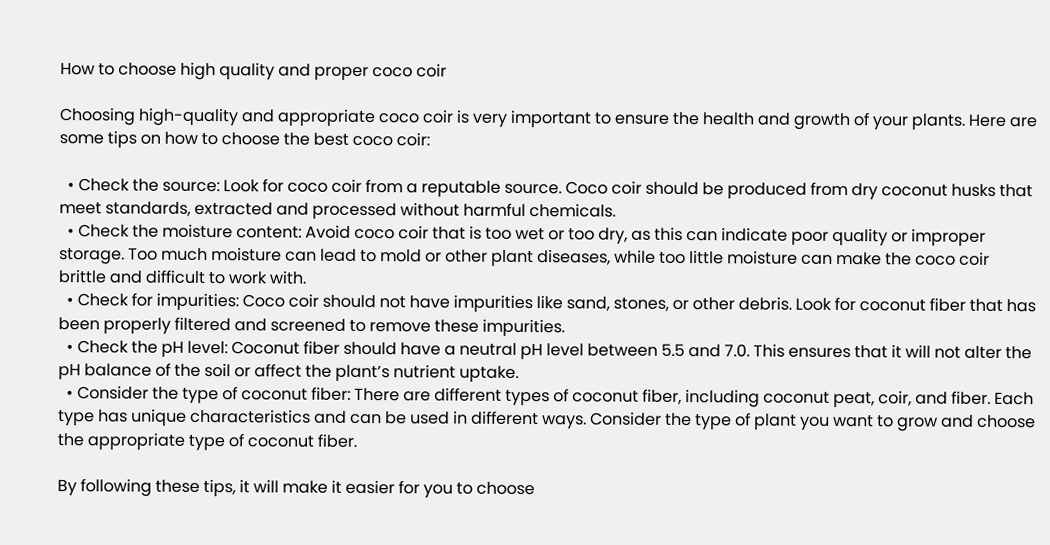How to choose high quality and proper coco coir

Choosing high-quality and appropriate coco coir is very important to ensure the health and growth of your plants. Here are some tips on how to choose the best coco coir:

  • Check the source: Look for coco coir from a reputable source. Coco coir should be produced from dry coconut husks that meet standards, extracted and processed without harmful chemicals.
  • Check the moisture content: Avoid coco coir that is too wet or too dry, as this can indicate poor quality or improper storage. Too much moisture can lead to mold or other plant diseases, while too little moisture can make the coco coir brittle and difficult to work with.
  • Check for impurities: Coco coir should not have impurities like sand, stones, or other debris. Look for coconut fiber that has been properly filtered and screened to remove these impurities.
  • Check the pH level: Coconut fiber should have a neutral pH level between 5.5 and 7.0. This ensures that it will not alter the pH balance of the soil or affect the plant’s nutrient uptake.
  • Consider the type of coconut fiber: There are different types of coconut fiber, including coconut peat, coir, and fiber. Each type has unique characteristics and can be used in different ways. Consider the type of plant you want to grow and choose the appropriate type of coconut fiber.

By following these tips, it will make it easier for you to choose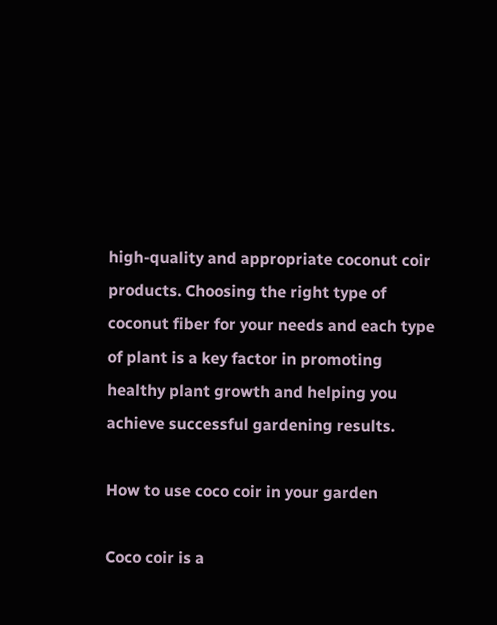high-quality and appropriate coconut coir products. Choosing the right type of coconut fiber for your needs and each type of plant is a key factor in promoting healthy plant growth and helping you achieve successful gardening results.

How to use coco coir in your garden

Coco coir is a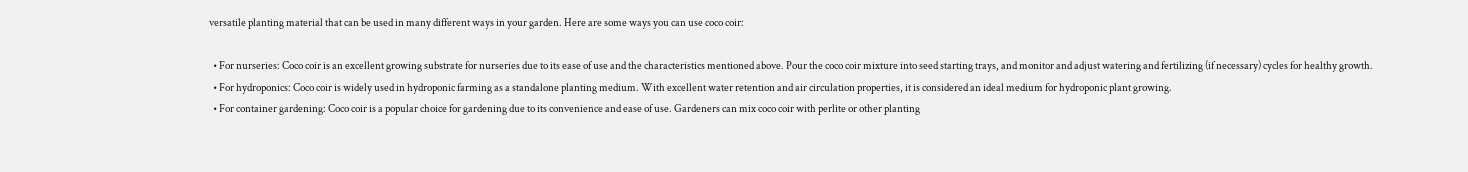versatile planting material that can be used in many different ways in your garden. Here are some ways you can use coco coir:

  • For nurseries: Coco coir is an excellent growing substrate for nurseries due to its ease of use and the characteristics mentioned above. Pour the coco coir mixture into seed starting trays, and monitor and adjust watering and fertilizing (if necessary) cycles for healthy growth.
  • For hydroponics: Coco coir is widely used in hydroponic farming as a standalone planting medium. With excellent water retention and air circulation properties, it is considered an ideal medium for hydroponic plant growing.
  • For container gardening: Coco coir is a popular choice for gardening due to its convenience and ease of use. Gardeners can mix coco coir with perlite or other planting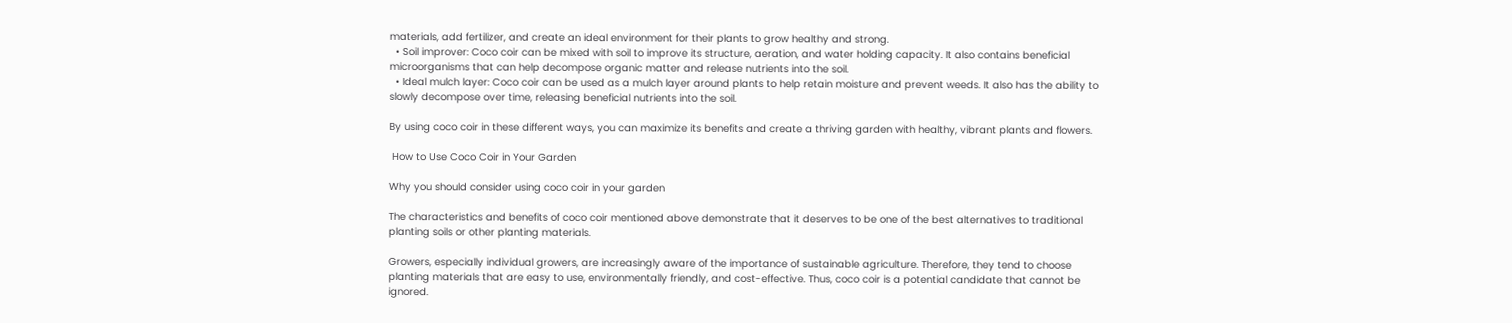materials, add fertilizer, and create an ideal environment for their plants to grow healthy and strong.
  • Soil improver: Coco coir can be mixed with soil to improve its structure, aeration, and water holding capacity. It also contains beneficial microorganisms that can help decompose organic matter and release nutrients into the soil.
  • Ideal mulch layer: Coco coir can be used as a mulch layer around plants to help retain moisture and prevent weeds. It also has the ability to slowly decompose over time, releasing beneficial nutrients into the soil.

By using coco coir in these different ways, you can maximize its benefits and create a thriving garden with healthy, vibrant plants and flowers.

 How to Use Coco Coir in Your Garden

Why you should consider using coco coir in your garden

The characteristics and benefits of coco coir mentioned above demonstrate that it deserves to be one of the best alternatives to traditional planting soils or other planting materials.

Growers, especially individual growers, are increasingly aware of the importance of sustainable agriculture. Therefore, they tend to choose planting materials that are easy to use, environmentally friendly, and cost-effective. Thus, coco coir is a potential candidate that cannot be ignored.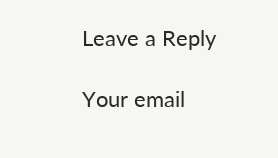Leave a Reply

Your email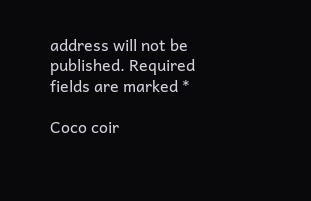address will not be published. Required fields are marked *

Coco coir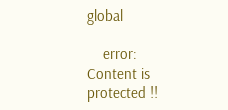global

    error: Content is protected !!